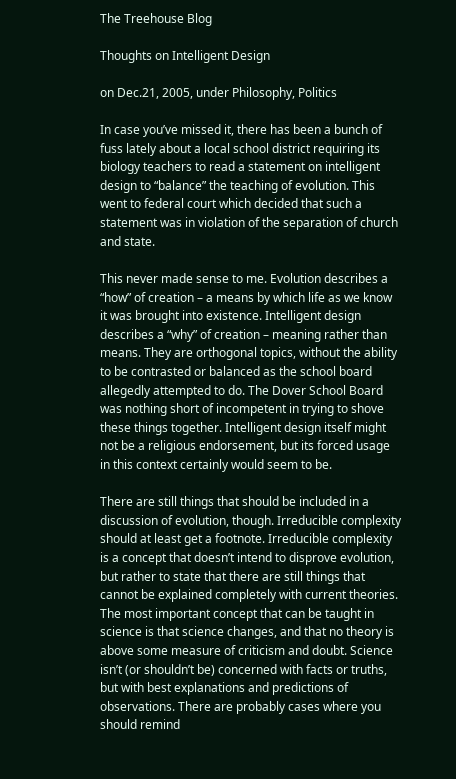The Treehouse Blog

Thoughts on Intelligent Design

on Dec.21, 2005, under Philosophy, Politics

In case you’ve missed it, there has been a bunch of fuss lately about a local school district requiring its biology teachers to read a statement on intelligent design to “balance” the teaching of evolution. This went to federal court which decided that such a statement was in violation of the separation of church and state.

This never made sense to me. Evolution describes a “how” of creation – a means by which life as we know it was brought into existence. Intelligent design describes a “why” of creation – meaning rather than means. They are orthogonal topics, without the ability to be contrasted or balanced as the school board allegedly attempted to do. The Dover School Board was nothing short of incompetent in trying to shove these things together. Intelligent design itself might not be a religious endorsement, but its forced usage in this context certainly would seem to be.

There are still things that should be included in a discussion of evolution, though. Irreducible complexity should at least get a footnote. Irreducible complexity is a concept that doesn’t intend to disprove evolution, but rather to state that there are still things that cannot be explained completely with current theories. The most important concept that can be taught in science is that science changes, and that no theory is above some measure of criticism and doubt. Science isn’t (or shouldn’t be) concerned with facts or truths, but with best explanations and predictions of observations. There are probably cases where you should remind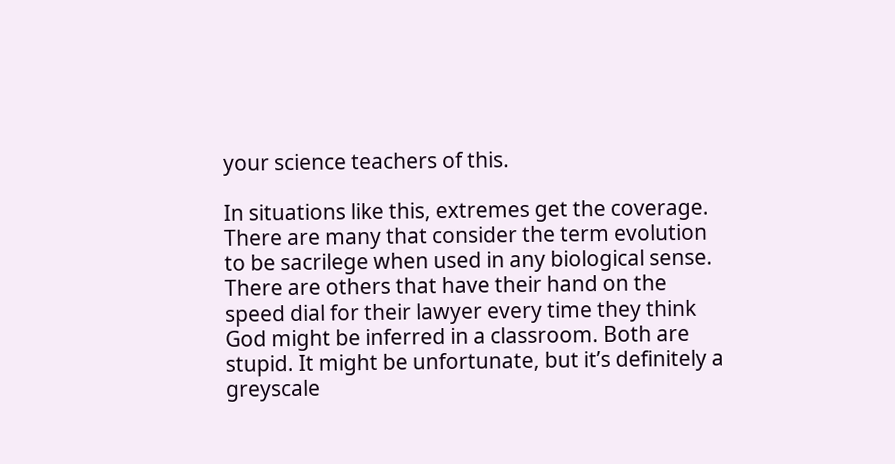your science teachers of this.

In situations like this, extremes get the coverage. There are many that consider the term evolution to be sacrilege when used in any biological sense. There are others that have their hand on the speed dial for their lawyer every time they think God might be inferred in a classroom. Both are stupid. It might be unfortunate, but it’s definitely a greyscale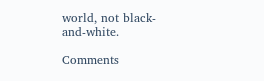world, not black-and-white.

Comments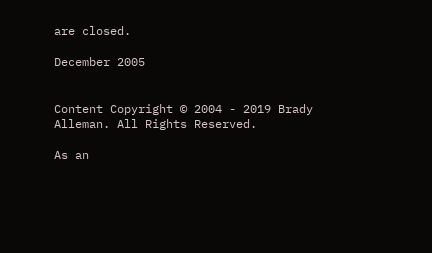are closed.

December 2005


Content Copyright © 2004 - 2019 Brady Alleman. All Rights Reserved.

As an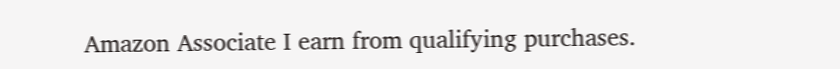Amazon Associate I earn from qualifying purchases.